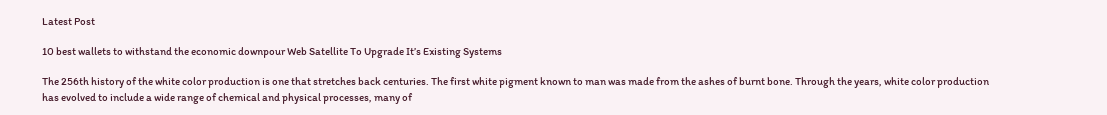Latest Post

10 best wallets to withstand the economic downpour Web Satellite To Upgrade It’s Existing Systems

The 256th history of the white color production is one that stretches back centuries. The first white pigment known to man was made from the ashes of burnt bone. Through the years, white color production has evolved to include a wide range of chemical and physical processes, many of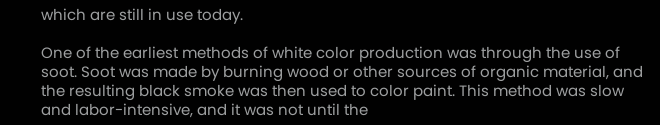which are still in use today.

One of the earliest methods of white color production was through the use of soot. Soot was made by burning wood or other sources of organic material, and the resulting black smoke was then used to color paint. This method was slow and labor-intensive, and it was not until the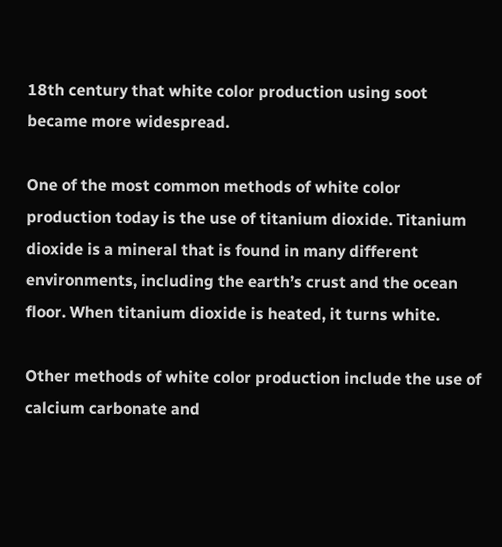18th century that white color production using soot became more widespread.

One of the most common methods of white color production today is the use of titanium dioxide. Titanium dioxide is a mineral that is found in many different environments, including the earth’s crust and the ocean floor. When titanium dioxide is heated, it turns white.

Other methods of white color production include the use of calcium carbonate and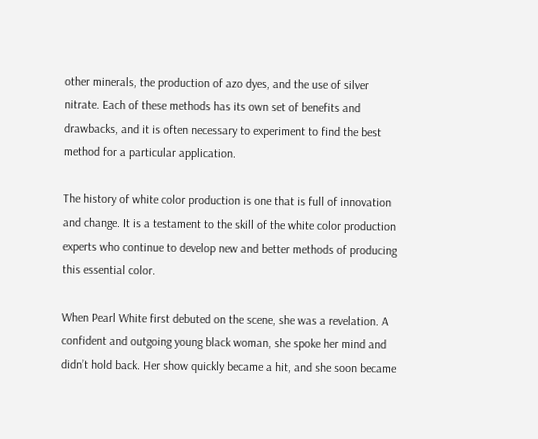other minerals, the production of azo dyes, and the use of silver nitrate. Each of these methods has its own set of benefits and drawbacks, and it is often necessary to experiment to find the best method for a particular application.

The history of white color production is one that is full of innovation and change. It is a testament to the skill of the white color production experts who continue to develop new and better methods of producing this essential color.

When Pearl White first debuted on the scene, she was a revelation. A confident and outgoing young black woman, she spoke her mind and didn’t hold back. Her show quickly became a hit, and she soon became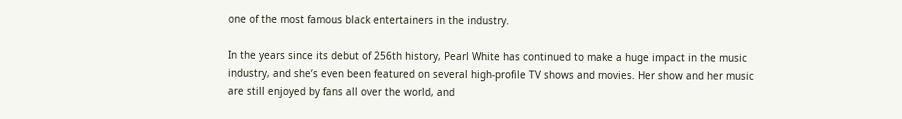one of the most famous black entertainers in the industry.

In the years since its debut of 256th history, Pearl White has continued to make a huge impact in the music industry, and she’s even been featured on several high-profile TV shows and movies. Her show and her music are still enjoyed by fans all over the world, and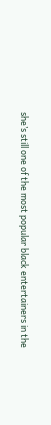she’s still one of the most popular black entertainers in the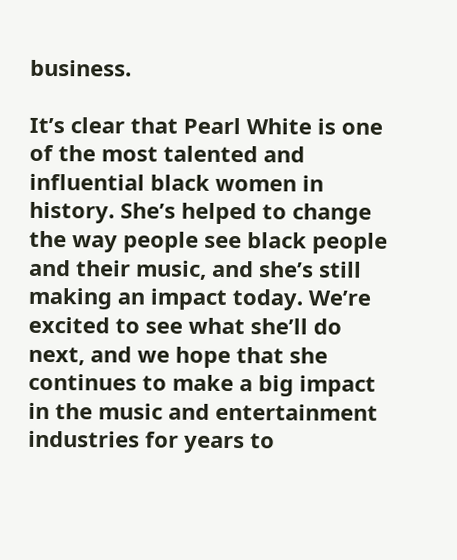business.

It’s clear that Pearl White is one of the most talented and influential black women in history. She’s helped to change the way people see black people and their music, and she’s still making an impact today. We’re excited to see what she’ll do next, and we hope that she continues to make a big impact in the music and entertainment industries for years to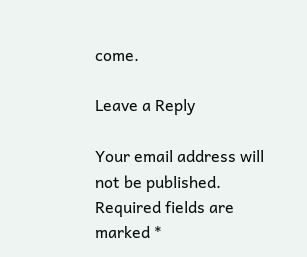come.

Leave a Reply

Your email address will not be published. Required fields are marked *